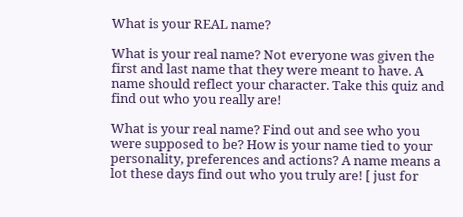What is your REAL name?

What is your real name? Not everyone was given the first and last name that they were meant to have. A name should reflect your character. Take this quiz and find out who you really are!

What is your real name? Find out and see who you were supposed to be? How is your name tied to your personality, preferences and actions? A name means a lot these days find out who you truly are! [ just for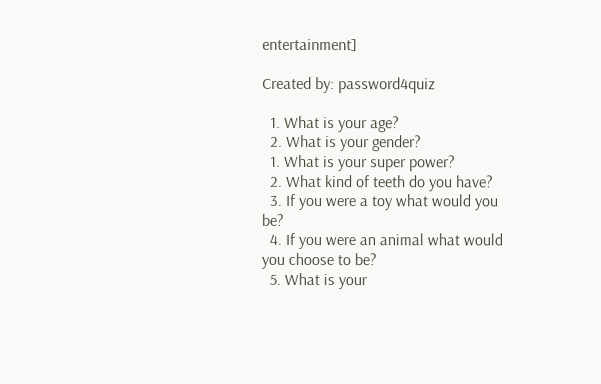entertainment]

Created by: password4quiz

  1. What is your age?
  2. What is your gender?
  1. What is your super power?
  2. What kind of teeth do you have?
  3. If you were a toy what would you be?
  4. If you were an animal what would you choose to be?
  5. What is your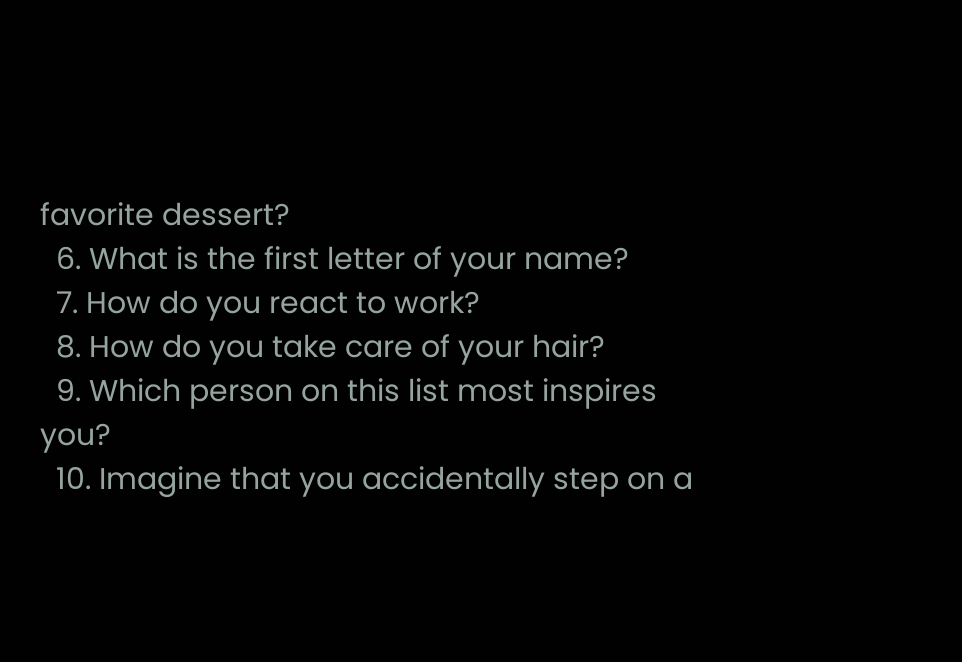favorite dessert?
  6. What is the first letter of your name?
  7. How do you react to work?
  8. How do you take care of your hair?
  9. Which person on this list most inspires you?
  10. Imagine that you accidentally step on a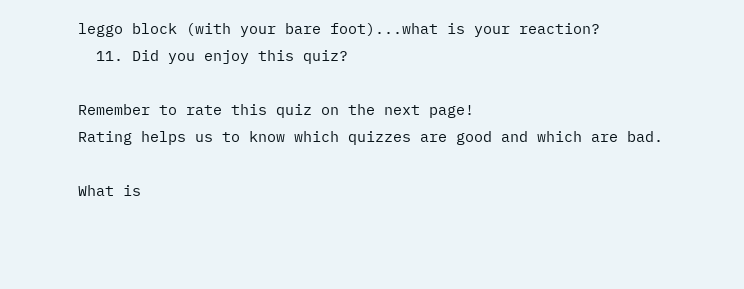leggo block (with your bare foot)...what is your reaction?
  11. Did you enjoy this quiz?

Remember to rate this quiz on the next page!
Rating helps us to know which quizzes are good and which are bad.

What is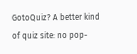GotoQuiz? A better kind of quiz site: no pop-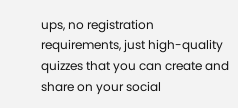ups, no registration requirements, just high-quality quizzes that you can create and share on your social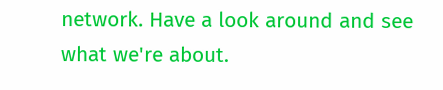network. Have a look around and see what we're about.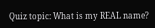Quiz topic: What is my REAL name?